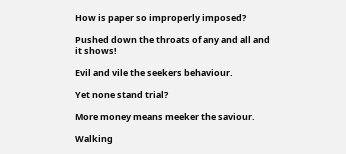How is paper so improperly imposed?

Pushed down the throats of any and all and it shows!

Evil and vile the seekers behaviour.

Yet none stand trial?

More money means meeker the saviour.

Walking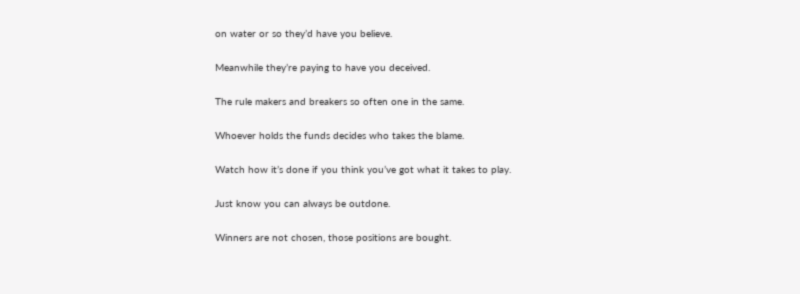on water or so they’d have you believe.

Meanwhile they’re paying to have you deceived.

The rule makers and breakers so often one in the same.

Whoever holds the funds decides who takes the blame.

Watch how it’s done if you think you’ve got what it takes to play.

Just know you can always be outdone.

Winners are not chosen, those positions are bought.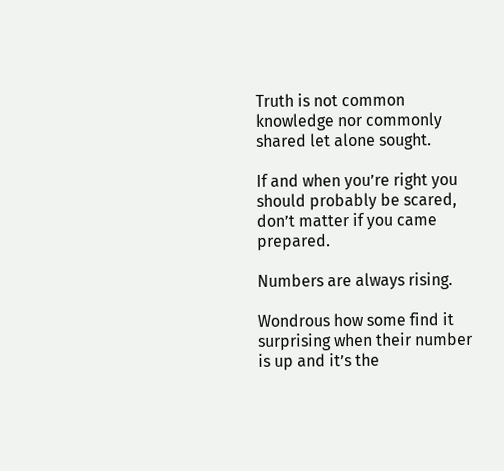Truth is not common knowledge nor commonly shared let alone sought.

If and when you’re right you should probably be scared, don’t matter if you came prepared.

Numbers are always rising.

Wondrous how some find it surprising when their number is up and it’s the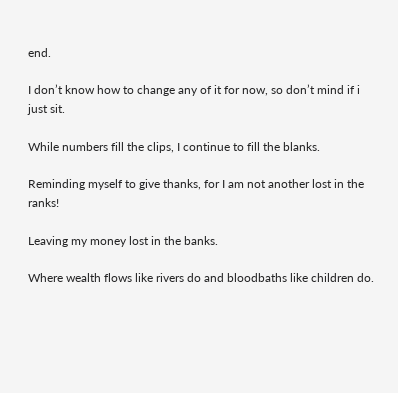end.

I don’t know how to change any of it for now, so don’t mind if i just sit.

While numbers fill the clips, I continue to fill the blanks.

Reminding myself to give thanks, for I am not another lost in the ranks!

Leaving my money lost in the banks.

Where wealth flows like rivers do and bloodbaths like children do.